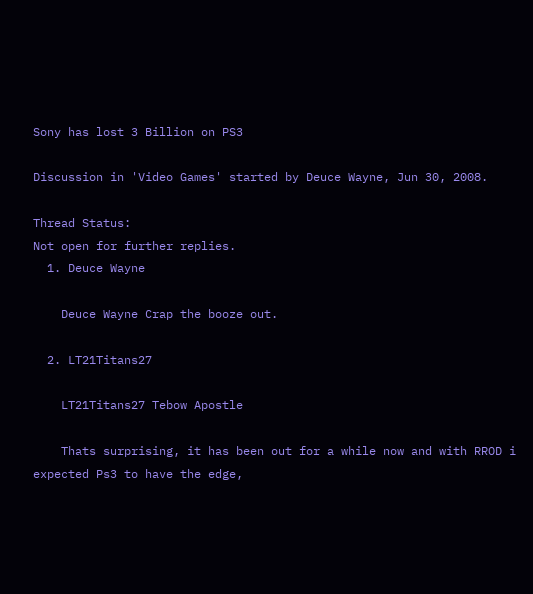Sony has lost 3 Billion on PS3

Discussion in 'Video Games' started by Deuce Wayne, Jun 30, 2008.

Thread Status:
Not open for further replies.
  1. Deuce Wayne

    Deuce Wayne Crap the booze out.

  2. LT21Titans27

    LT21Titans27 Tebow Apostle

    Thats surprising, it has been out for a while now and with RROD i expected Ps3 to have the edge,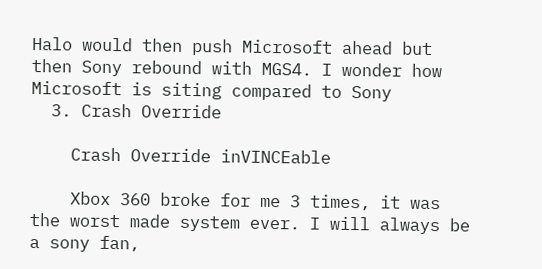Halo would then push Microsoft ahead but then Sony rebound with MGS4. I wonder how Microsoft is siting compared to Sony
  3. Crash Override

    Crash Override inVINCEable

    Xbox 360 broke for me 3 times, it was the worst made system ever. I will always be a sony fan,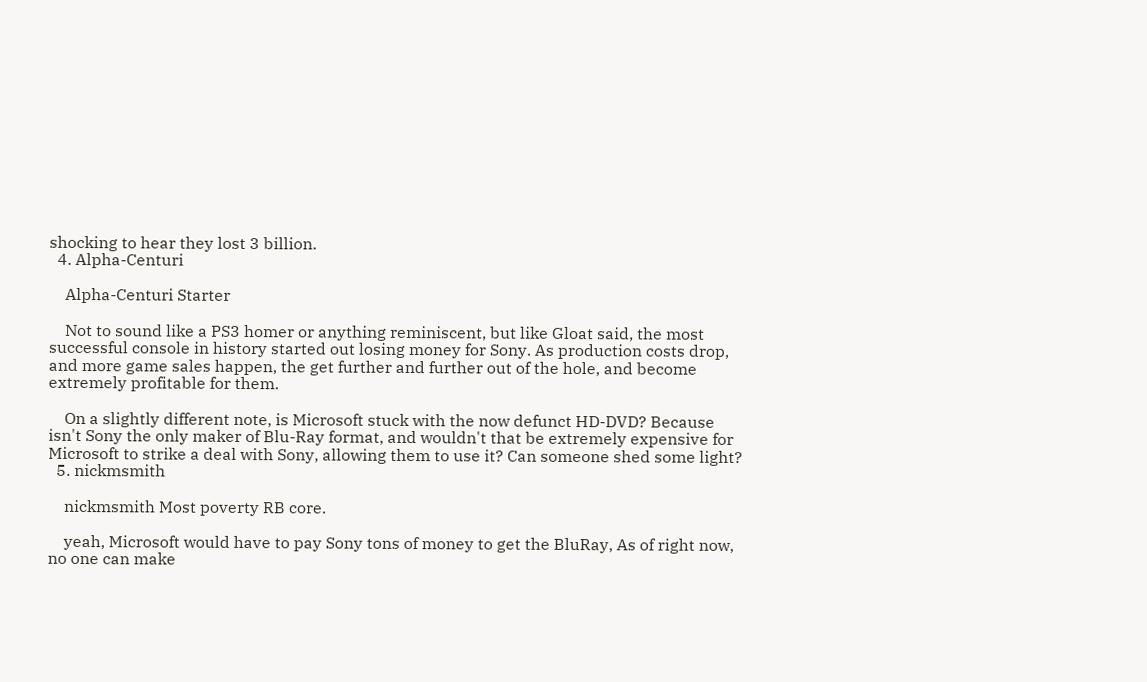shocking to hear they lost 3 billion.
  4. Alpha-Centuri

    Alpha-Centuri Starter

    Not to sound like a PS3 homer or anything reminiscent, but like Gloat said, the most successful console in history started out losing money for Sony. As production costs drop, and more game sales happen, the get further and further out of the hole, and become extremely profitable for them.

    On a slightly different note, is Microsoft stuck with the now defunct HD-DVD? Because isn't Sony the only maker of Blu-Ray format, and wouldn't that be extremely expensive for Microsoft to strike a deal with Sony, allowing them to use it? Can someone shed some light?
  5. nickmsmith

    nickmsmith Most poverty RB core.

    yeah, Microsoft would have to pay Sony tons of money to get the BluRay, As of right now, no one can make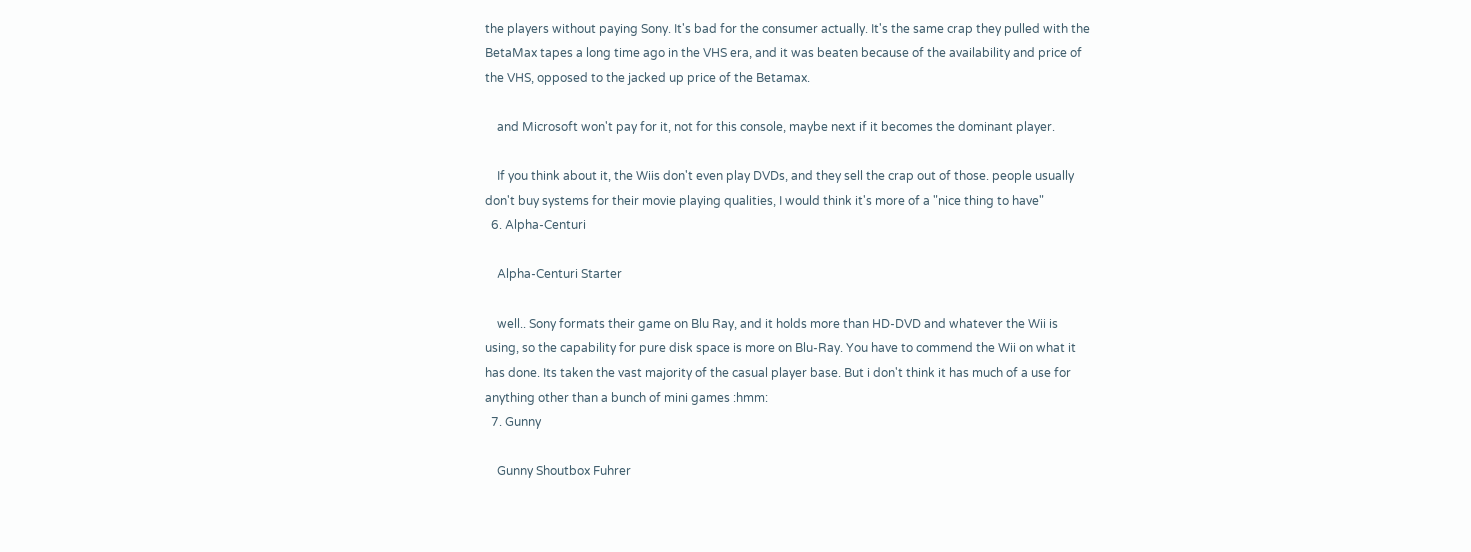the players without paying Sony. It's bad for the consumer actually. It's the same crap they pulled with the BetaMax tapes a long time ago in the VHS era, and it was beaten because of the availability and price of the VHS, opposed to the jacked up price of the Betamax.

    and Microsoft won't pay for it, not for this console, maybe next if it becomes the dominant player.

    If you think about it, the Wiis don't even play DVDs, and they sell the crap out of those. people usually don't buy systems for their movie playing qualities, I would think it's more of a "nice thing to have"
  6. Alpha-Centuri

    Alpha-Centuri Starter

    well.. Sony formats their game on Blu Ray, and it holds more than HD-DVD and whatever the Wii is using, so the capability for pure disk space is more on Blu-Ray. You have to commend the Wii on what it has done. Its taken the vast majority of the casual player base. But i don't think it has much of a use for anything other than a bunch of mini games :hmm:
  7. Gunny

    Gunny Shoutbox Fuhrer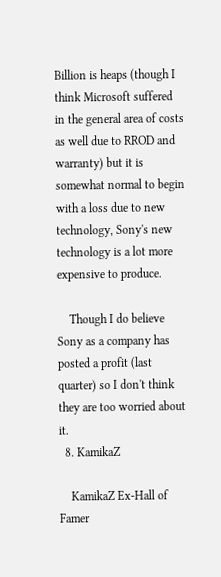Billion is heaps (though I think Microsoft suffered in the general area of costs as well due to RROD and warranty) but it is somewhat normal to begin with a loss due to new technology, Sony's new technology is a lot more expensive to produce.

    Though I do believe Sony as a company has posted a profit (last quarter) so I don't think they are too worried about it.
  8. KamikaZ

    KamikaZ Ex-Hall of Famer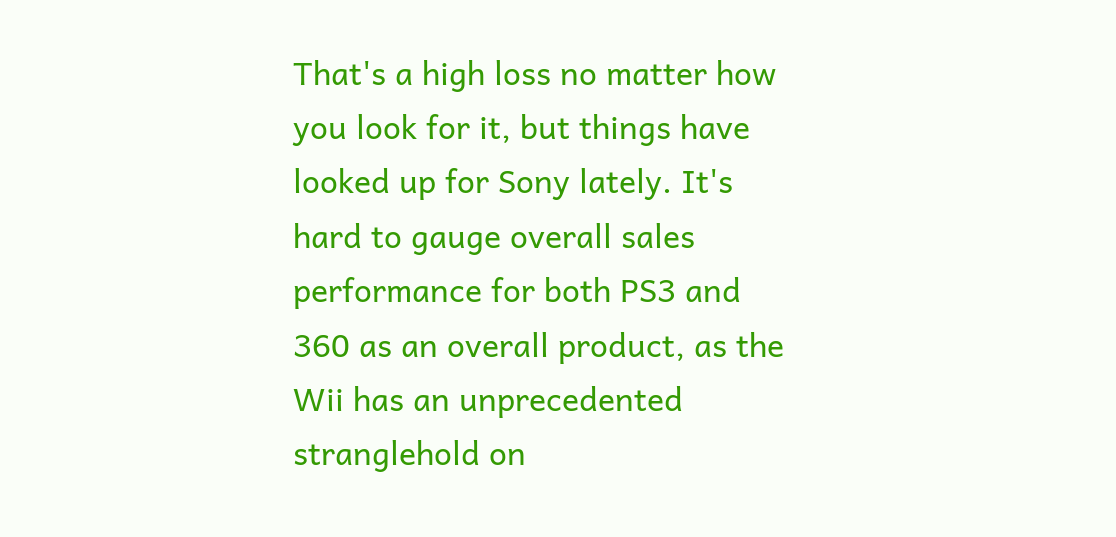That's a high loss no matter how you look for it, but things have looked up for Sony lately. It's hard to gauge overall sales performance for both PS3 and 360 as an overall product, as the Wii has an unprecedented stranglehold on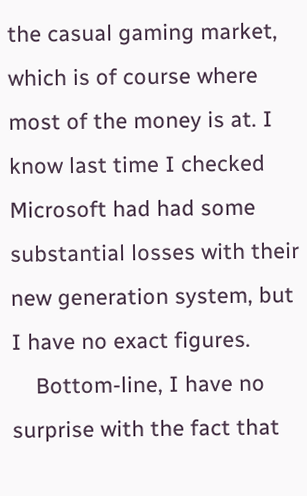the casual gaming market, which is of course where most of the money is at. I know last time I checked Microsoft had had some substantial losses with their new generation system, but I have no exact figures.
    Bottom-line, I have no surprise with the fact that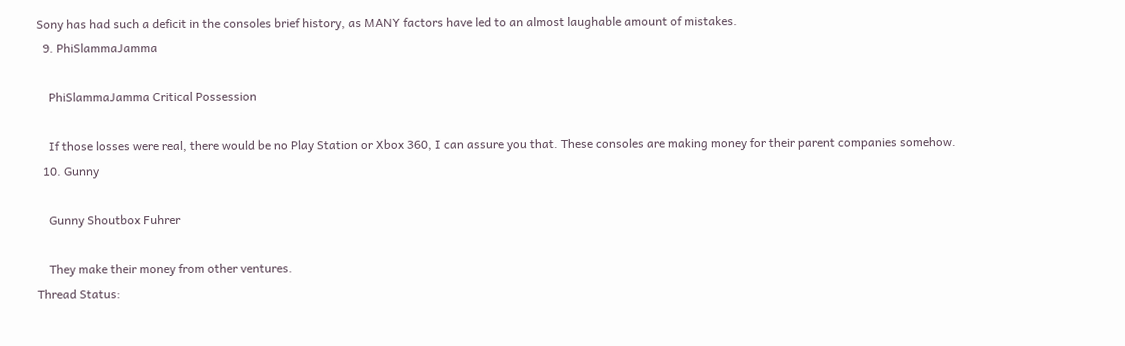Sony has had such a deficit in the consoles brief history, as MANY factors have led to an almost laughable amount of mistakes.
  9. PhiSlammaJamma

    PhiSlammaJamma Critical Possession

    If those losses were real, there would be no Play Station or Xbox 360, I can assure you that. These consoles are making money for their parent companies somehow.
  10. Gunny

    Gunny Shoutbox Fuhrer

    They make their money from other ventures.
Thread Status: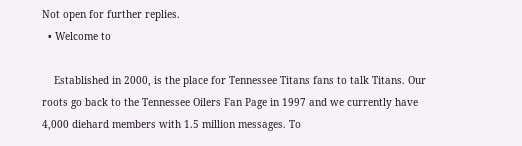Not open for further replies.
  • Welcome to

    Established in 2000, is the place for Tennessee Titans fans to talk Titans. Our roots go back to the Tennessee Oilers Fan Page in 1997 and we currently have 4,000 diehard members with 1.5 million messages. To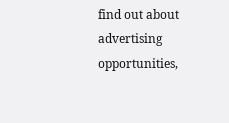find out about advertising opportunities,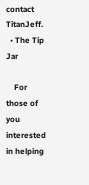contact TitanJeff.
  • The Tip Jar

    For those of you interested in helping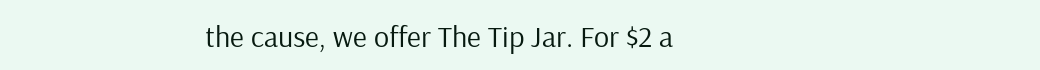the cause, we offer The Tip Jar. For $2 a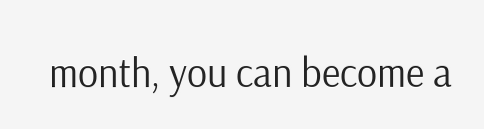month, you can become a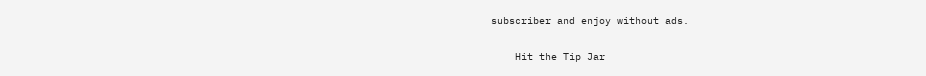subscriber and enjoy without ads.

    Hit the Tip Jar